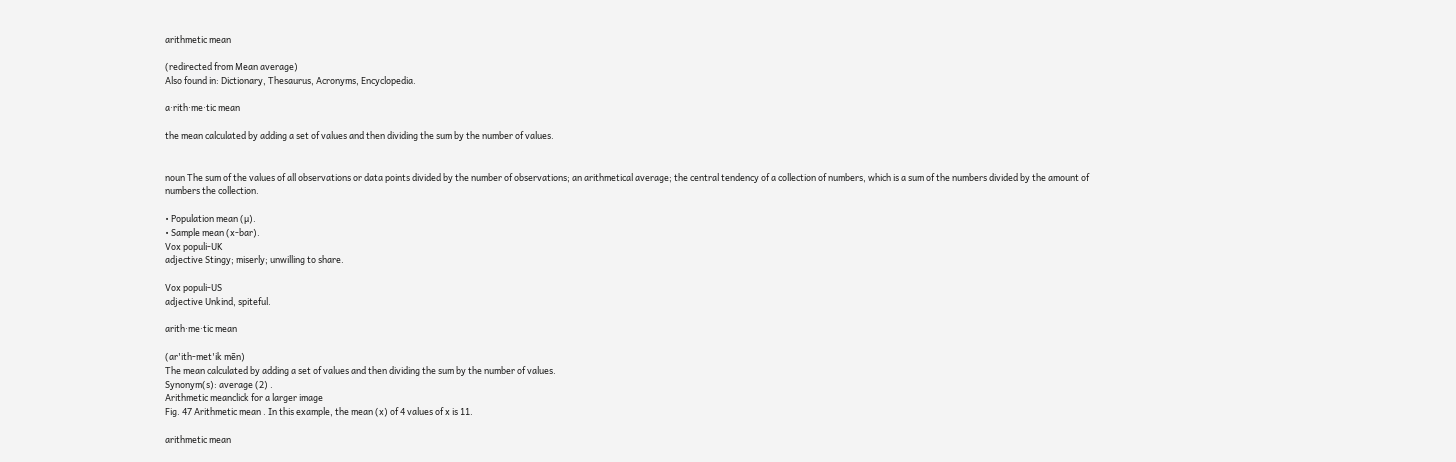arithmetic mean

(redirected from Mean average)
Also found in: Dictionary, Thesaurus, Acronyms, Encyclopedia.

a·rith·me·tic mean

the mean calculated by adding a set of values and then dividing the sum by the number of values.


noun The sum of the values of all observations or data points divided by the number of observations; an arithmetical average; the central tendency of a collection of numbers, which is a sum of the numbers divided by the amount of numbers the collection.

• Population mean (µ).
• Sample mean (x-bar).
Vox populi-UK
adjective Stingy; miserly; unwilling to share.

Vox populi-US
adjective Unkind, spiteful.

arith·me·tic mean

(ar'ith-met'ik mēn)
The mean calculated by adding a set of values and then dividing the sum by the number of values.
Synonym(s): average (2) .
Arithmetic meanclick for a larger image
Fig. 47 Arithmetic mean . In this example, the mean (x) of 4 values of x is 11.

arithmetic mean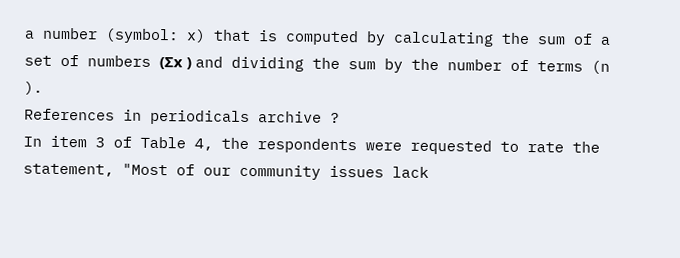a number (symbol: x) that is computed by calculating the sum of a set of numbers (Σx ) and dividing the sum by the number of terms (n ).
References in periodicals archive ?
In item 3 of Table 4, the respondents were requested to rate the statement, "Most of our community issues lack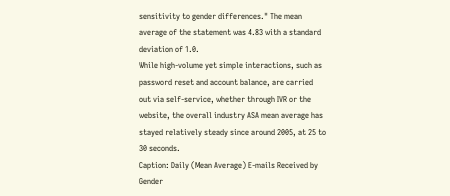sensitivity to gender differences." The mean average of the statement was 4.83 with a standard deviation of 1.0.
While high-volume yet simple interactions, such as password reset and account balance, are carried out via self-service, whether through IVR or the website, the overall industry ASA mean average has stayed relatively steady since around 2005, at 25 to 30 seconds.
Caption: Daily (Mean Average) E-mails Received by Gender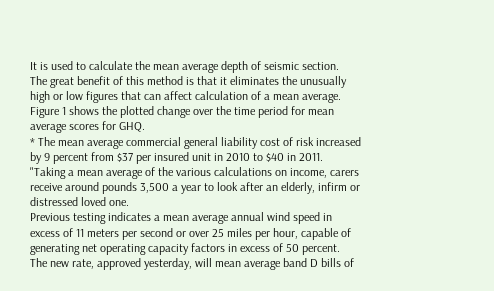It is used to calculate the mean average depth of seismic section.
The great benefit of this method is that it eliminates the unusually high or low figures that can affect calculation of a mean average.
Figure 1 shows the plotted change over the time period for mean average scores for GHQ.
* The mean average commercial general liability cost of risk increased by 9 percent from $37 per insured unit in 2010 to $40 in 2011.
"Taking a mean average of the various calculations on income, carers receive around pounds 3,500 a year to look after an elderly, infirm or distressed loved one.
Previous testing indicates a mean average annual wind speed in excess of 11 meters per second or over 25 miles per hour, capable of generating net operating capacity factors in excess of 50 percent.
The new rate, approved yesterday, will mean average band D bills of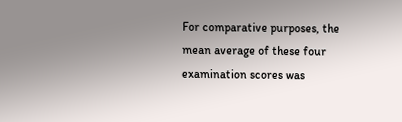For comparative purposes, the mean average of these four examination scores was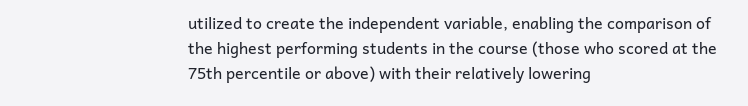utilized to create the independent variable, enabling the comparison of the highest performing students in the course (those who scored at the 75th percentile or above) with their relatively lowering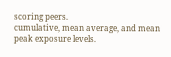scoring peers.
cumulative, mean average, and mean peak exposure levels.